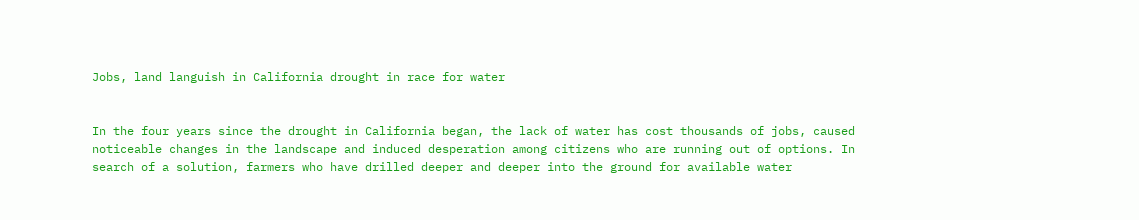Jobs, land languish in California drought in race for water


In the four years since the drought in California began, the lack of water has cost thousands of jobs, caused noticeable changes in the landscape and induced desperation among citizens who are running out of options. In search of a solution, farmers who have drilled deeper and deeper into the ground for available water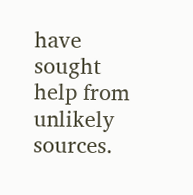have sought help from unlikely sources.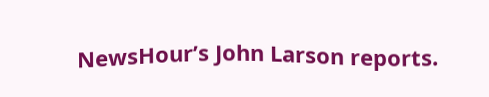NewsHour’s John Larson reports.